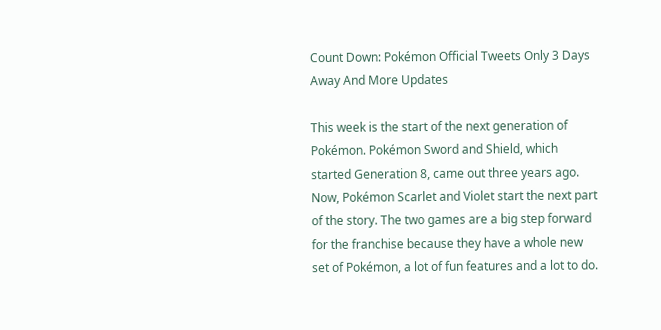Count Down: Pokémon Official Tweets Only 3 Days Away And More Updates

This week is the start of the next generation of Pokémon. Pokémon Sword and Shield, which started Generation 8, came out three years ago. Now, Pokémon Scarlet and Violet start the next part of the story. The two games are a big step forward for the franchise because they have a whole new set of Pokémon, a lot of fun features and a lot to do.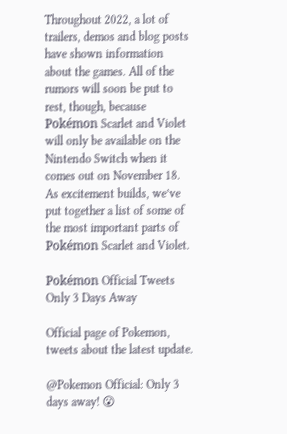Throughout 2022, a lot of trailers, demos and blog posts have shown information about the games. All of the rumors will soon be put to rest, though, because Pokémon Scarlet and Violet will only be available on the Nintendo Switch when it comes out on November 18. As excitement builds, we’ve put together a list of some of the most important parts of Pokémon Scarlet and Violet.

Pokémon Official Tweets Only 3 Days Away

Official page of Pokemon, tweets about the latest update.

@Pokemon Official: Only 3 days away! 😮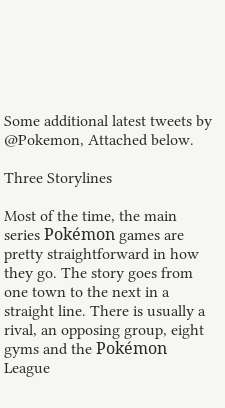Some additional latest tweets by @Pokemon, Attached below.

Three Storylines

Most of the time, the main series Pokémon games are pretty straightforward in how they go. The story goes from one town to the next in a straight line. There is usually a rival, an opposing group, eight gyms and the Pokémon League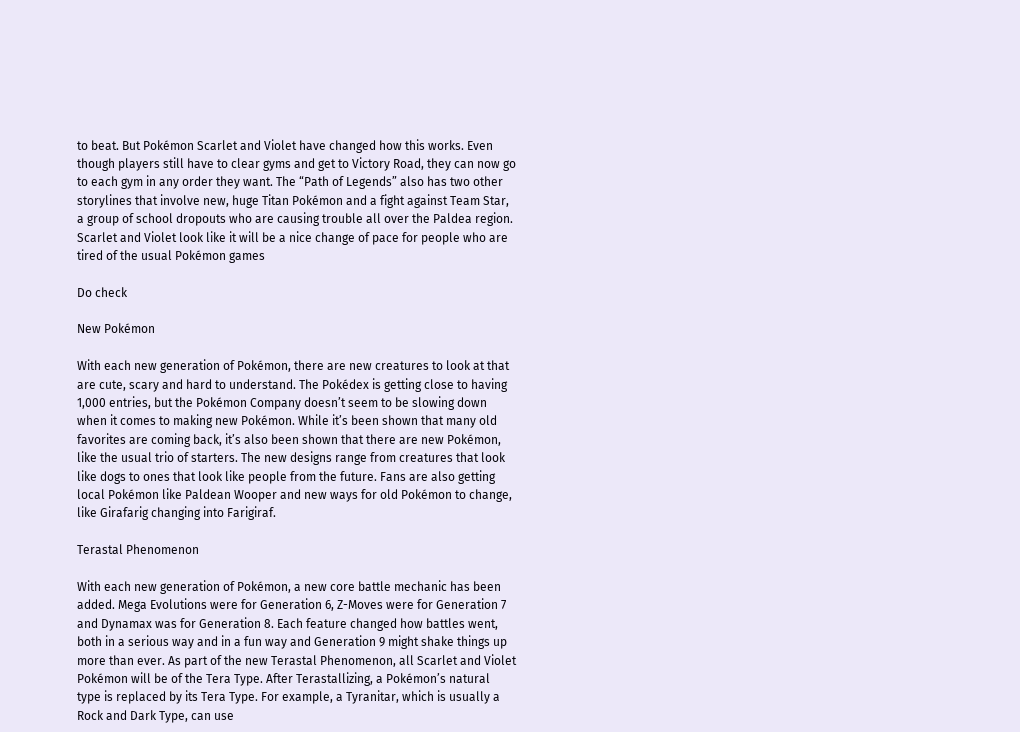to beat. But Pokémon Scarlet and Violet have changed how this works. Even though players still have to clear gyms and get to Victory Road, they can now go to each gym in any order they want. The “Path of Legends” also has two other storylines that involve new, huge Titan Pokémon and a fight against Team Star, a group of school dropouts who are causing trouble all over the Paldea region. Scarlet and Violet look like it will be a nice change of pace for people who are tired of the usual Pokémon games

Do check

New Pokémon

With each new generation of Pokémon, there are new creatures to look at that are cute, scary and hard to understand. The Pokédex is getting close to having 1,000 entries, but the Pokémon Company doesn’t seem to be slowing down when it comes to making new Pokémon. While it’s been shown that many old favorites are coming back, it’s also been shown that there are new Pokémon, like the usual trio of starters. The new designs range from creatures that look like dogs to ones that look like people from the future. Fans are also getting local Pokémon like Paldean Wooper and new ways for old Pokémon to change, like Girafarig changing into Farigiraf.

Terastal Phenomenon

With each new generation of Pokémon, a new core battle mechanic has been added. Mega Evolutions were for Generation 6, Z-Moves were for Generation 7 and Dynamax was for Generation 8. Each feature changed how battles went, both in a serious way and in a fun way and Generation 9 might shake things up more than ever. As part of the new Terastal Phenomenon, all Scarlet and Violet Pokémon will be of the Tera Type. After Terastallizing, a Pokémon’s natural type is replaced by its Tera Type. For example, a Tyranitar, which is usually a Rock and Dark Type, can use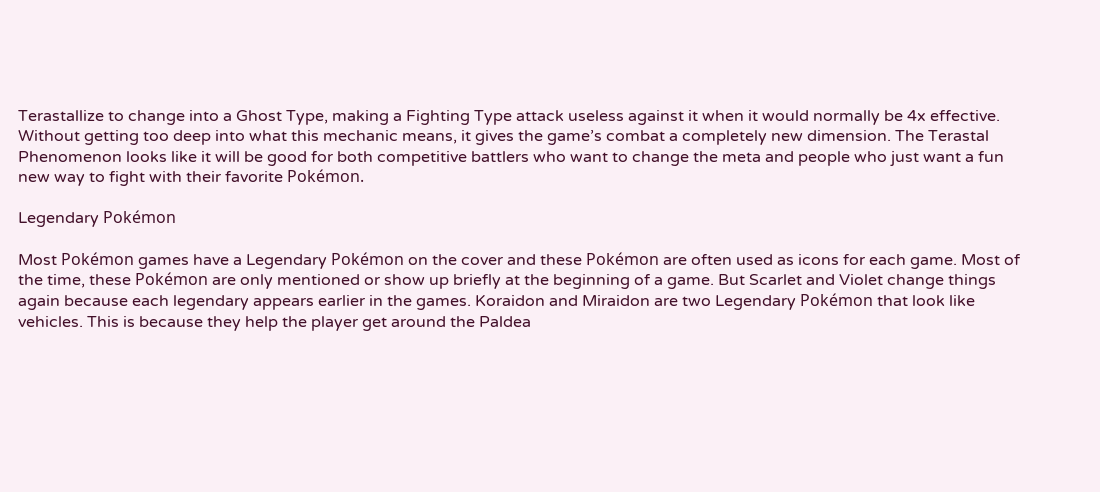Terastallize to change into a Ghost Type, making a Fighting Type attack useless against it when it would normally be 4x effective. Without getting too deep into what this mechanic means, it gives the game’s combat a completely new dimension. The Terastal Phenomenon looks like it will be good for both competitive battlers who want to change the meta and people who just want a fun new way to fight with their favorite Pokémon.

Legendary Pokémon

Most Pokémon games have a Legendary Pokémon on the cover and these Pokémon are often used as icons for each game. Most of the time, these Pokémon are only mentioned or show up briefly at the beginning of a game. But Scarlet and Violet change things again because each legendary appears earlier in the games. Koraidon and Miraidon are two Legendary Pokémon that look like vehicles. This is because they help the player get around the Paldea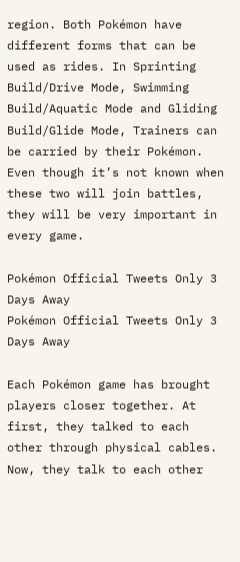region. Both Pokémon have different forms that can be used as rides. In Sprinting Build/Drive Mode, Swimming Build/Aquatic Mode and Gliding Build/Glide Mode, Trainers can be carried by their Pokémon. Even though it’s not known when these two will join battles, they will be very important in every game.

Pokémon Official Tweets Only 3 Days Away
Pokémon Official Tweets Only 3 Days Away

Each Pokémon game has brought players closer together. At first, they talked to each other through physical cables. Now, they talk to each other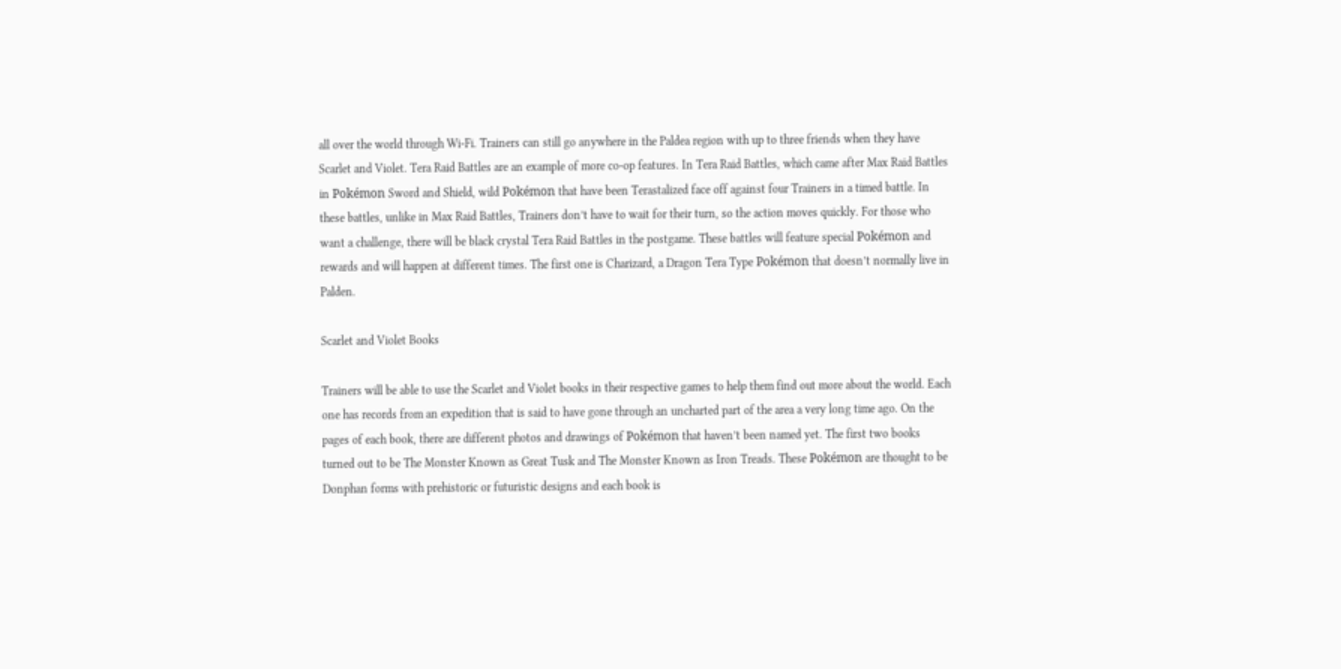all over the world through Wi-Fi. Trainers can still go anywhere in the Paldea region with up to three friends when they have Scarlet and Violet. Tera Raid Battles are an example of more co-op features. In Tera Raid Battles, which came after Max Raid Battles in Pokémon Sword and Shield, wild Pokémon that have been Terastalized face off against four Trainers in a timed battle. In these battles, unlike in Max Raid Battles, Trainers don’t have to wait for their turn, so the action moves quickly. For those who want a challenge, there will be black crystal Tera Raid Battles in the postgame. These battles will feature special Pokémon and rewards and will happen at different times. The first one is Charizard, a Dragon Tera Type Pokémon that doesn’t normally live in Palden.

Scarlet and Violet Books

Trainers will be able to use the Scarlet and Violet books in their respective games to help them find out more about the world. Each one has records from an expedition that is said to have gone through an uncharted part of the area a very long time ago. On the pages of each book, there are different photos and drawings of Pokémon that haven’t been named yet. The first two books turned out to be The Monster Known as Great Tusk and The Monster Known as Iron Treads. These Pokémon are thought to be Donphan forms with prehistoric or futuristic designs and each book is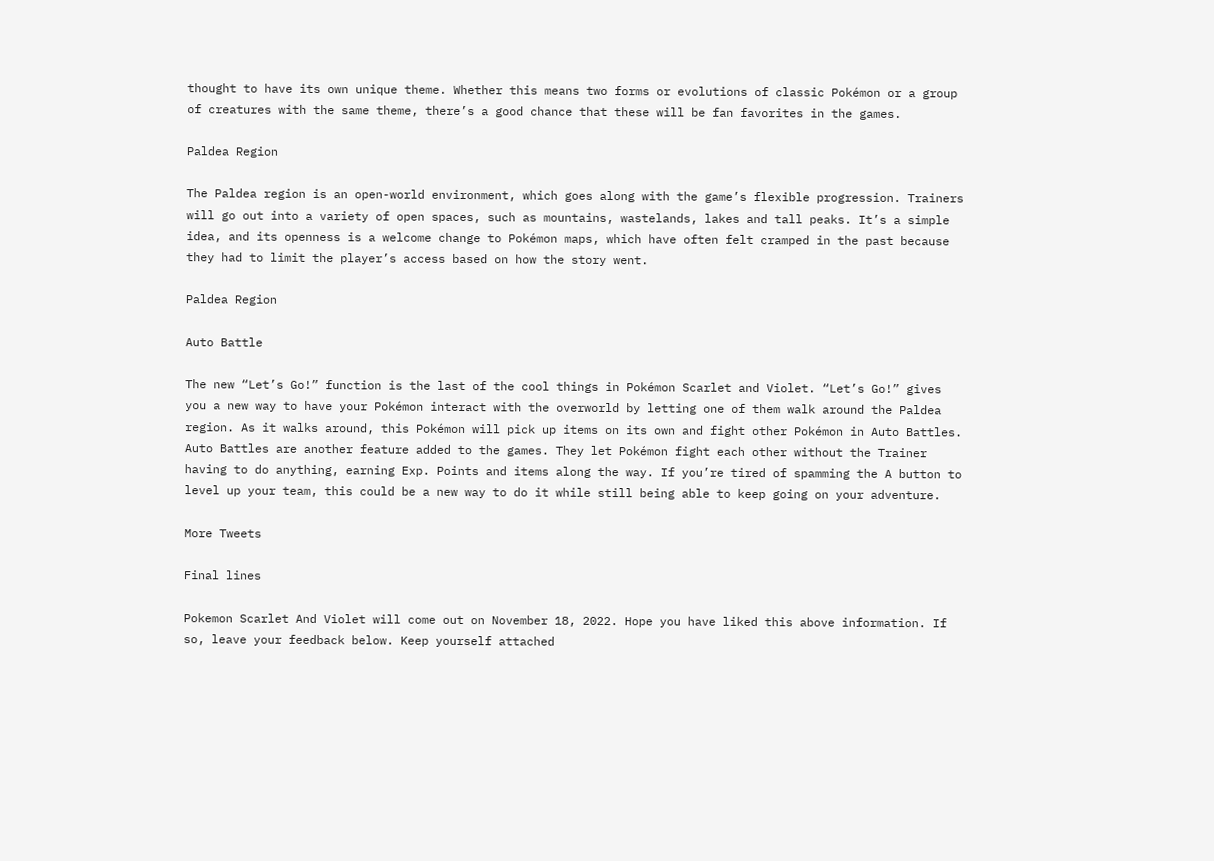thought to have its own unique theme. Whether this means two forms or evolutions of classic Pokémon or a group of creatures with the same theme, there’s a good chance that these will be fan favorites in the games.

Paldea Region

The Paldea region is an open-world environment, which goes along with the game’s flexible progression. Trainers will go out into a variety of open spaces, such as mountains, wastelands, lakes and tall peaks. It’s a simple idea, and its openness is a welcome change to Pokémon maps, which have often felt cramped in the past because they had to limit the player’s access based on how the story went.

Paldea Region

Auto Battle

The new “Let’s Go!” function is the last of the cool things in Pokémon Scarlet and Violet. “Let’s Go!” gives you a new way to have your Pokémon interact with the overworld by letting one of them walk around the Paldea region. As it walks around, this Pokémon will pick up items on its own and fight other Pokémon in Auto Battles. Auto Battles are another feature added to the games. They let Pokémon fight each other without the Trainer having to do anything, earning Exp. Points and items along the way. If you’re tired of spamming the A button to level up your team, this could be a new way to do it while still being able to keep going on your adventure.

More Tweets

Final lines

Pokemon Scarlet And Violet will come out on November 18, 2022. Hope you have liked this above information. If so, leave your feedback below. Keep yourself attached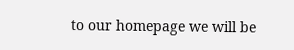to our homepage we will be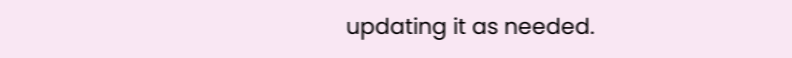updating it as needed.